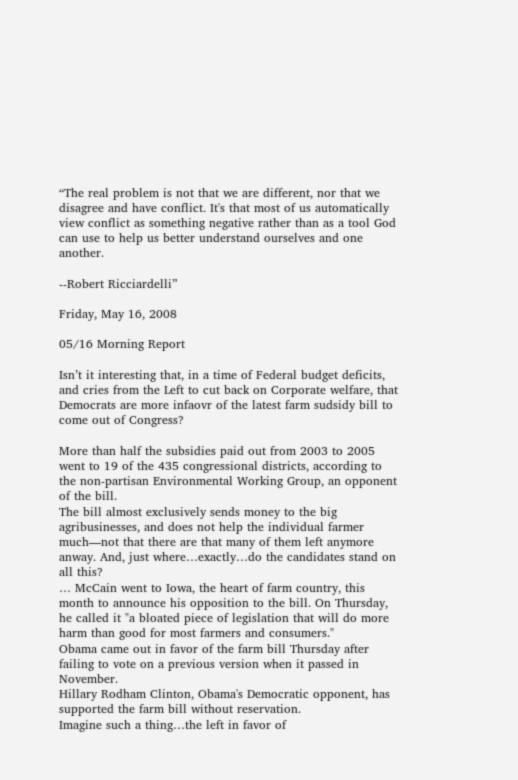“The real problem is not that we are different, nor that we disagree and have conflict. It's that most of us automatically view conflict as something negative rather than as a tool God can use to help us better understand ourselves and one another.

--Robert Ricciardelli”

Friday, May 16, 2008

05/16 Morning Report

Isn’t it interesting that, in a time of Federal budget deficits, and cries from the Left to cut back on Corporate welfare, that Democrats are more infaovr of the latest farm sudsidy bill to come out of Congress?

More than half the subsidies paid out from 2003 to 2005 went to 19 of the 435 congressional districts, according to the non-partisan Environmental Working Group, an opponent of the bill.
The bill almost exclusively sends money to the big agribusinesses, and does not help the individual farmer much—not that there are that many of them left anymore anway. And, just where…exactly…do the candidates stand on all this?
… McCain went to Iowa, the heart of farm country, this month to announce his opposition to the bill. On Thursday, he called it "a bloated piece of legislation that will do more harm than good for most farmers and consumers."
Obama came out in favor of the farm bill Thursday after failing to vote on a previous version when it passed in November.
Hillary Rodham Clinton, Obama's Democratic opponent, has supported the farm bill without reservation.
Imagine such a thing…the left in favor of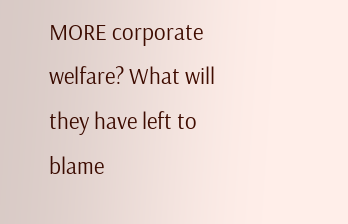MORE corporate welfare? What will they have left to blame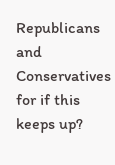Republicans and Conservatives for if this keeps up?